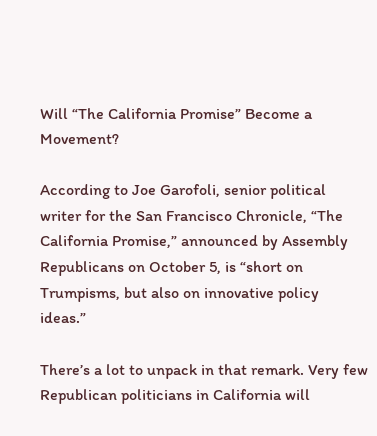Will “The California Promise” Become a Movement?

According to Joe Garofoli, senior political writer for the San Francisco Chronicle, “The California Promise,” announced by Assembly Republicans on October 5, is “short on Trumpisms, but also on innovative policy ideas.”

There’s a lot to unpack in that remark. Very few Republican politicians in California will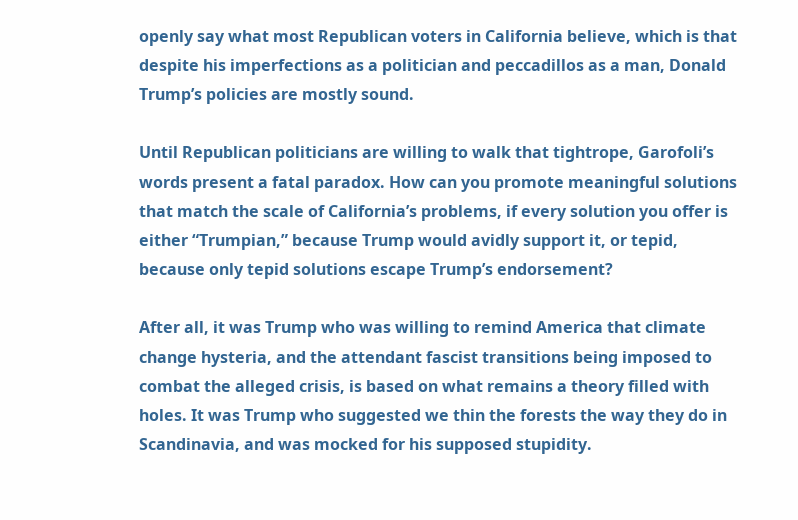openly say what most Republican voters in California believe, which is that despite his imperfections as a politician and peccadillos as a man, Donald Trump’s policies are mostly sound.

Until Republican politicians are willing to walk that tightrope, Garofoli’s words present a fatal paradox. How can you promote meaningful solutions that match the scale of California’s problems, if every solution you offer is either “Trumpian,” because Trump would avidly support it, or tepid, because only tepid solutions escape Trump’s endorsement?

After all, it was Trump who was willing to remind America that climate change hysteria, and the attendant fascist transitions being imposed to combat the alleged crisis, is based on what remains a theory filled with holes. It was Trump who suggested we thin the forests the way they do in Scandinavia, and was mocked for his supposed stupidity.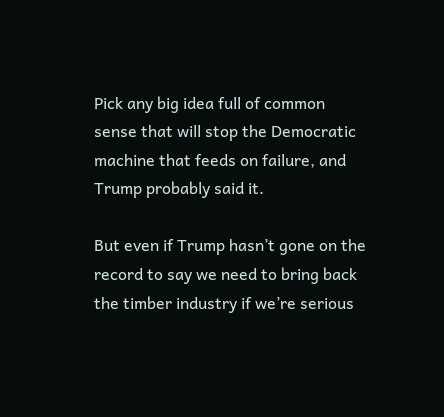Pick any big idea full of common sense that will stop the Democratic machine that feeds on failure, and Trump probably said it.

But even if Trump hasn’t gone on the record to say we need to bring back the timber industry if we’re serious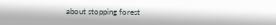about stopping forest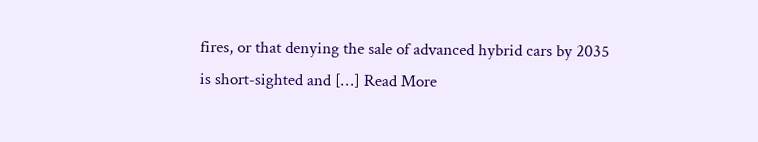fires, or that denying the sale of advanced hybrid cars by 2035 is short-sighted and […] Read More